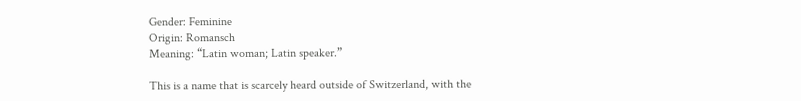Gender: Feminine
Origin: Romansch
Meaning: “Latin woman; Latin speaker.”

This is a name that is scarcely heard outside of Switzerland, with the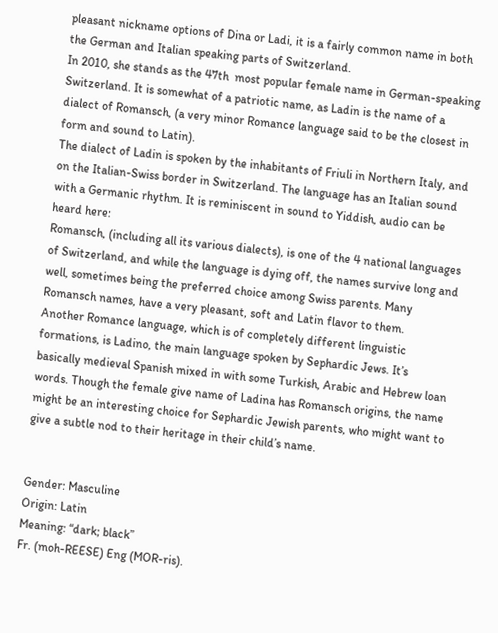pleasant nickname options of Dina or Ladi, it is a fairly common name in both the German and Italian speaking parts of Switzerland.
In 2010, she stands as the 47th  most popular female name in German-speaking Switzerland. It is somewhat of a patriotic name, as Ladin is the name of a dialect of Romansch, (a very minor Romance language said to be the closest in form and sound to Latin).
The dialect of Ladin is spoken by the inhabitants of Friuli in Northern Italy, and on the Italian-Swiss border in Switzerland. The language has an Italian sound with a Germanic rhythm. It is reminiscent in sound to Yiddish, audio can be heard here:
Romansch, (including all its various dialects), is one of the 4 national languages of Switzerland, and while the language is dying off, the names survive long and well, sometimes being the preferred choice among Swiss parents. Many Romansch names, have a very pleasant, soft and Latin flavor to them.
Another Romance language, which is of completely different linguistic formations, is Ladino, the main language spoken by Sephardic Jews. It’s basically medieval Spanish mixed in with some Turkish, Arabic and Hebrew loan words. Though the female give name of Ladina has Romansch origins, the name might be an interesting choice for Sephardic Jewish parents, who might want to give a subtle nod to their heritage in their child’s name.


Gender: Masculine
Origin: Latin
Meaning: “dark; black”
Fr. (moh-REESE) Eng (MOR-ris).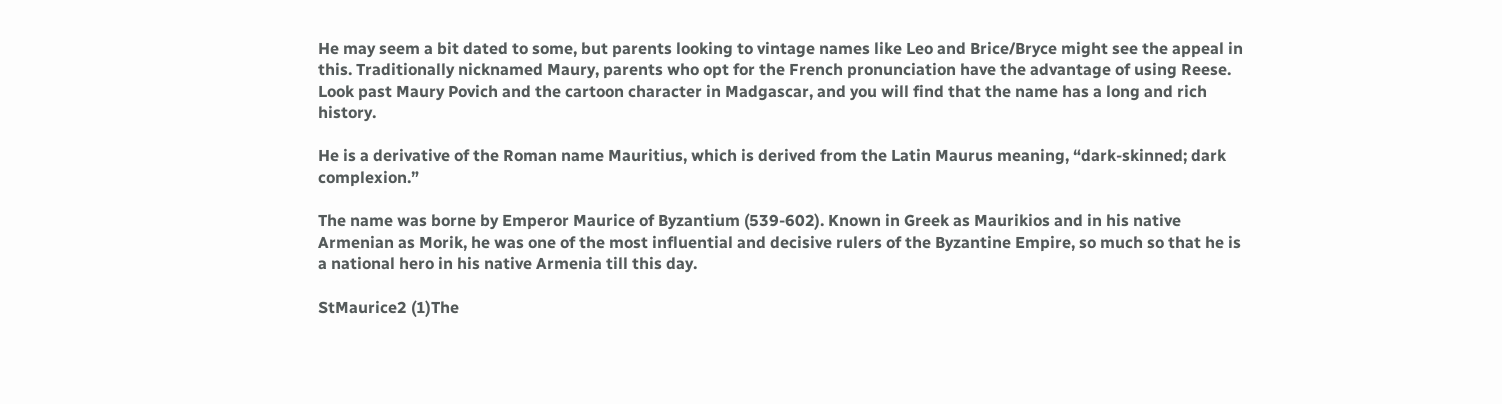He may seem a bit dated to some, but parents looking to vintage names like Leo and Brice/Bryce might see the appeal in this. Traditionally nicknamed Maury, parents who opt for the French pronunciation have the advantage of using Reese. Look past Maury Povich and the cartoon character in Madgascar, and you will find that the name has a long and rich history.

He is a derivative of the Roman name Mauritius, which is derived from the Latin Maurus meaning, “dark-skinned; dark complexion.”

The name was borne by Emperor Maurice of Byzantium (539-602). Known in Greek as Maurikios and in his native Armenian as Morik, he was one of the most influential and decisive rulers of the Byzantine Empire, so much so that he is a national hero in his native Armenia till this day.

StMaurice2 (1)The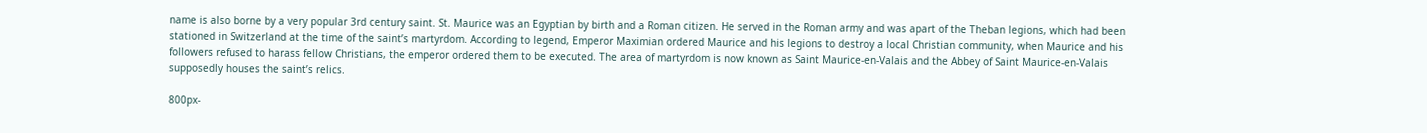name is also borne by a very popular 3rd century saint. St. Maurice was an Egyptian by birth and a Roman citizen. He served in the Roman army and was apart of the Theban legions, which had been stationed in Switzerland at the time of the saint’s martyrdom. According to legend, Emperor Maximian ordered Maurice and his legions to destroy a local Christian community, when Maurice and his followers refused to harass fellow Christians, the emperor ordered them to be executed. The area of martyrdom is now known as Saint Maurice-en-Valais and the Abbey of Saint Maurice-en-Valais supposedly houses the saint’s relics.

800px-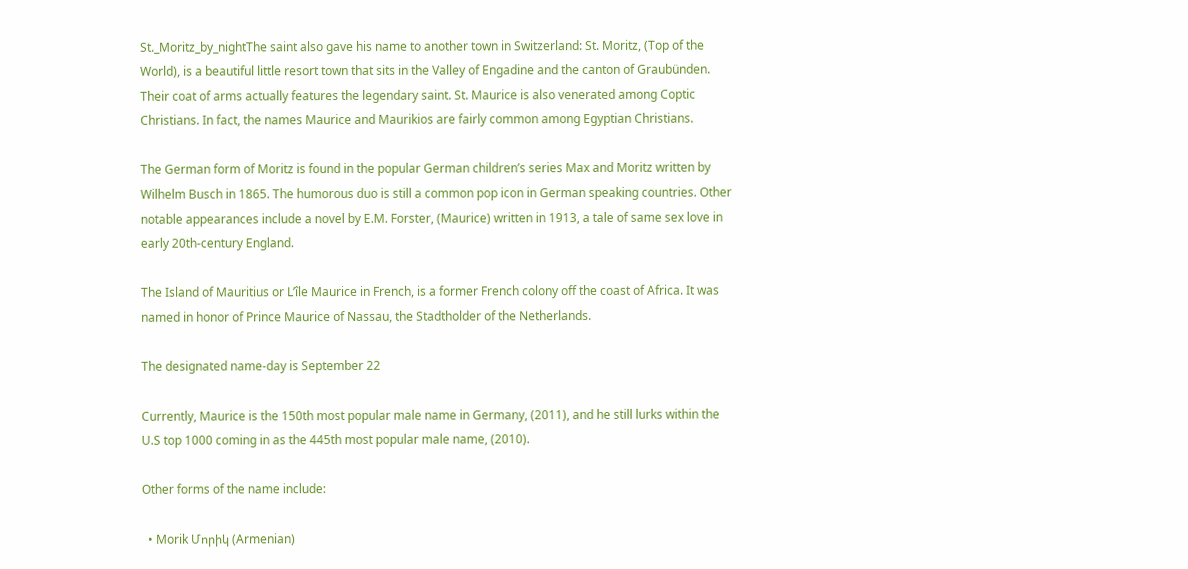St._Moritz_by_nightThe saint also gave his name to another town in Switzerland: St. Moritz, (Top of the World), is a beautiful little resort town that sits in the Valley of Engadine and the canton of Graubünden. Their coat of arms actually features the legendary saint. St. Maurice is also venerated among Coptic Christians. In fact, the names Maurice and Maurikios are fairly common among Egyptian Christians.

The German form of Moritz is found in the popular German children’s series Max and Moritz written by Wilhelm Busch in 1865. The humorous duo is still a common pop icon in German speaking countries. Other notable appearances include a novel by E.M. Forster, (Maurice) written in 1913, a tale of same sex love in early 20th-century England.

The Island of Mauritius or L’île Maurice in French, is a former French colony off the coast of Africa. It was named in honor of Prince Maurice of Nassau, the Stadtholder of the Netherlands.

The designated name-day is September 22

Currently, Maurice is the 150th most popular male name in Germany, (2011), and he still lurks within the U.S top 1000 coming in as the 445th most popular male name, (2010).

Other forms of the name include:

  • Morik Մորիկ (Armenian)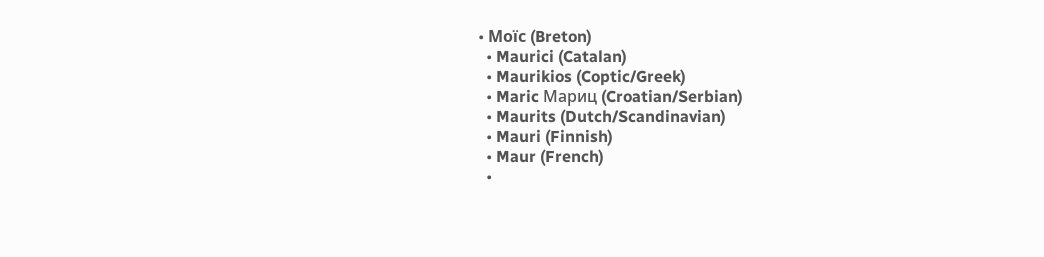• Moïc (Breton)
  • Maurici (Catalan)
  • Maurikios (Coptic/Greek)
  • Maric Мариц (Croatian/Serbian)
  • Maurits (Dutch/Scandinavian)
  • Mauri (Finnish)
  • Maur (French)
  •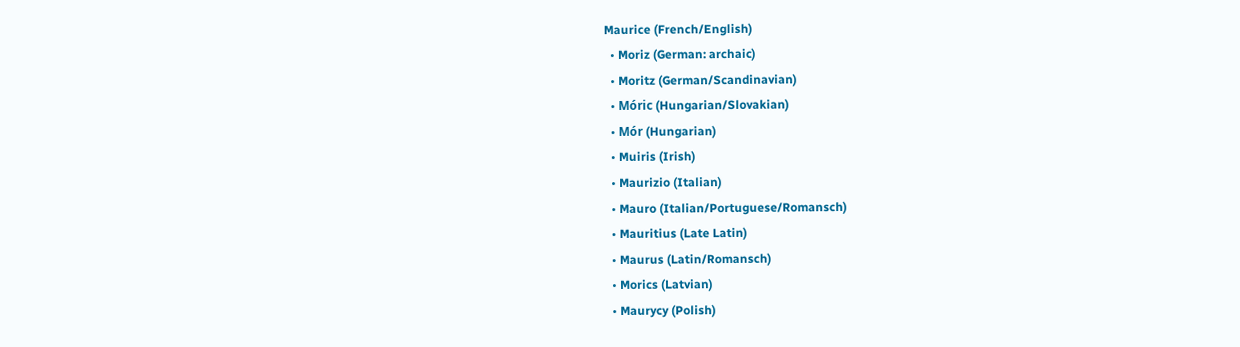Maurice (French/English)
  • Moriz (German: archaic)
  • Moritz (German/Scandinavian)
  • Móric (Hungarian/Slovakian)
  • Mór (Hungarian)
  • Muiris (Irish)
  • Maurizio (Italian)
  • Mauro (Italian/Portuguese/Romansch)
  • Mauritius (Late Latin)
  • Maurus (Latin/Romansch)
  • Morics (Latvian)
  • Maurycy (Polish)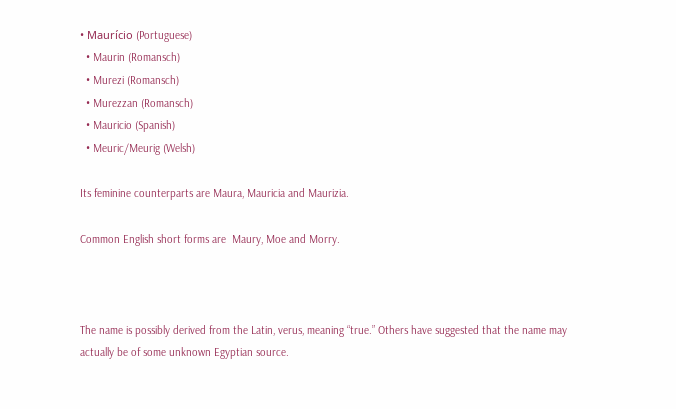• Maurício (Portuguese)
  • Maurin (Romansch)
  • Murezi (Romansch)
  • Murezzan (Romansch)
  • Mauricio (Spanish)
  • Meuric/Meurig (Welsh)

Its feminine counterparts are Maura, Mauricia and Maurizia.

Common English short forms are  Maury, Moe and Morry.



The name is possibly derived from the Latin, verus, meaning “true.” Others have suggested that the name may actually be of some unknown Egyptian source.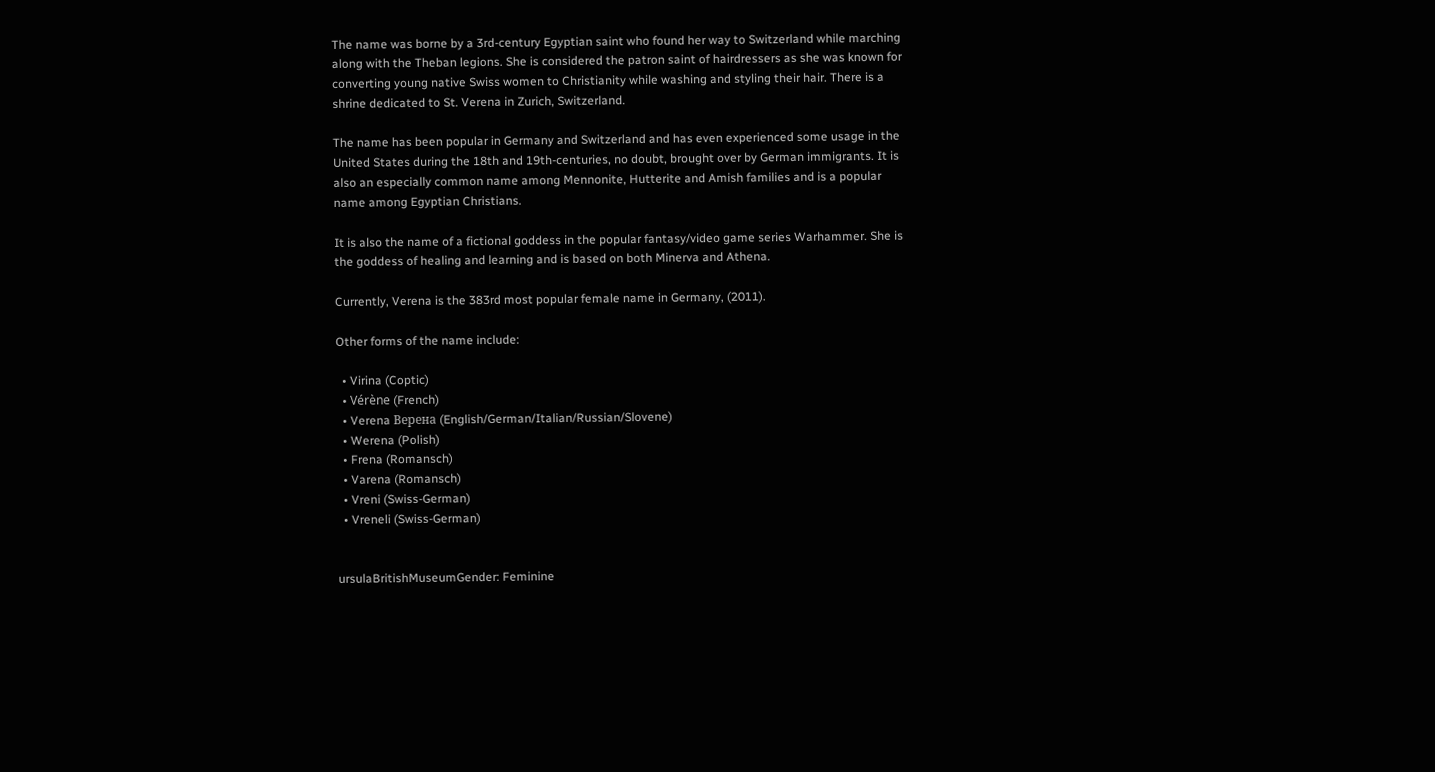The name was borne by a 3rd-century Egyptian saint who found her way to Switzerland while marching along with the Theban legions. She is considered the patron saint of hairdressers as she was known for converting young native Swiss women to Christianity while washing and styling their hair. There is a shrine dedicated to St. Verena in Zurich, Switzerland.

The name has been popular in Germany and Switzerland and has even experienced some usage in the United States during the 18th and 19th-centuries, no doubt, brought over by German immigrants. It is also an especially common name among Mennonite, Hutterite and Amish families and is a popular name among Egyptian Christians.

It is also the name of a fictional goddess in the popular fantasy/video game series Warhammer. She is the goddess of healing and learning and is based on both Minerva and Athena.

Currently, Verena is the 383rd most popular female name in Germany, (2011).

Other forms of the name include:

  • Virina (Coptic)
  • Vérène (French)
  • Verena Верена (English/German/Italian/Russian/Slovene)
  • Werena (Polish)
  • Frena (Romansch)
  • Varena (Romansch)
  • Vreni (Swiss-German)
  • Vreneli (Swiss-German)


ursulaBritishMuseumGender: Feminine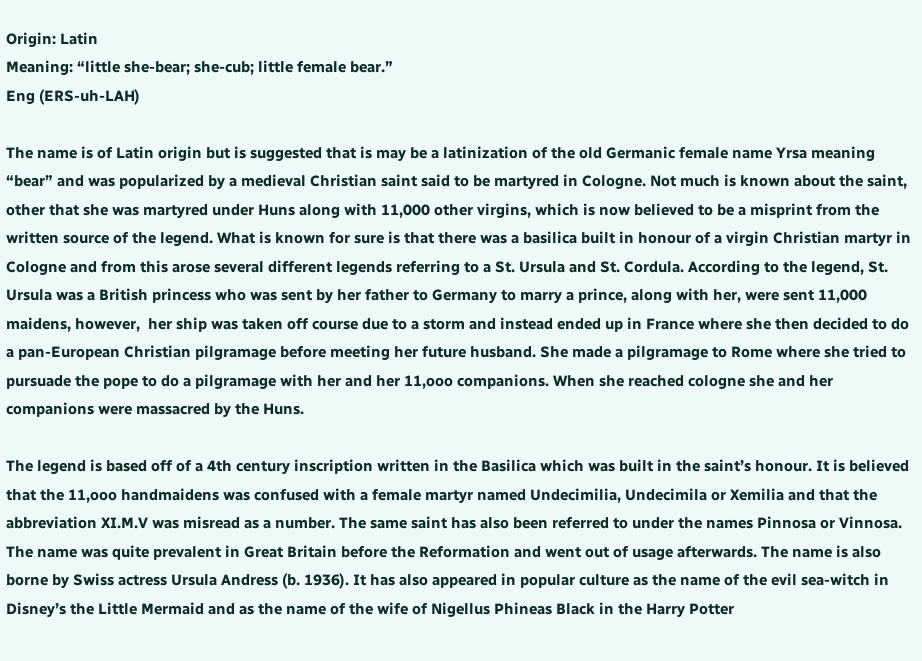Origin: Latin
Meaning: “little she-bear; she-cub; little female bear.”
Eng (ERS-uh-LAH)

The name is of Latin origin but is suggested that is may be a latinization of the old Germanic female name Yrsa meaning “bear” and was popularized by a medieval Christian saint said to be martyred in Cologne. Not much is known about the saint, other that she was martyred under Huns along with 11,000 other virgins, which is now believed to be a misprint from the written source of the legend. What is known for sure is that there was a basilica built in honour of a virgin Christian martyr in Cologne and from this arose several different legends referring to a St. Ursula and St. Cordula. According to the legend, St. Ursula was a British princess who was sent by her father to Germany to marry a prince, along with her, were sent 11,000 maidens, however,  her ship was taken off course due to a storm and instead ended up in France where she then decided to do a pan-European Christian pilgramage before meeting her future husband. She made a pilgramage to Rome where she tried to pursuade the pope to do a pilgramage with her and her 11,ooo companions. When she reached cologne she and her companions were massacred by the Huns.

The legend is based off of a 4th century inscription written in the Basilica which was built in the saint’s honour. It is believed that the 11,ooo handmaidens was confused with a female martyr named Undecimilia, Undecimila or Xemilia and that the abbreviation XI.M.V was misread as a number. The same saint has also been referred to under the names Pinnosa or Vinnosa. The name was quite prevalent in Great Britain before the Reformation and went out of usage afterwards. The name is also borne by Swiss actress Ursula Andress (b. 1936). It has also appeared in popular culture as the name of the evil sea-witch in Disney’s the Little Mermaid and as the name of the wife of Nigellus Phineas Black in the Harry Potter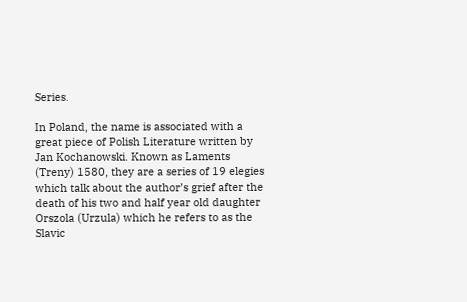Series.

In Poland, the name is associated with a great piece of Polish Literature written by Jan Kochanowski. Known as Laments (Treny) 1580, they are a series of 19 elegies which talk about the author’s grief after the death of his two and half year old daughter Orszola (Urzula) which he refers to as the Slavic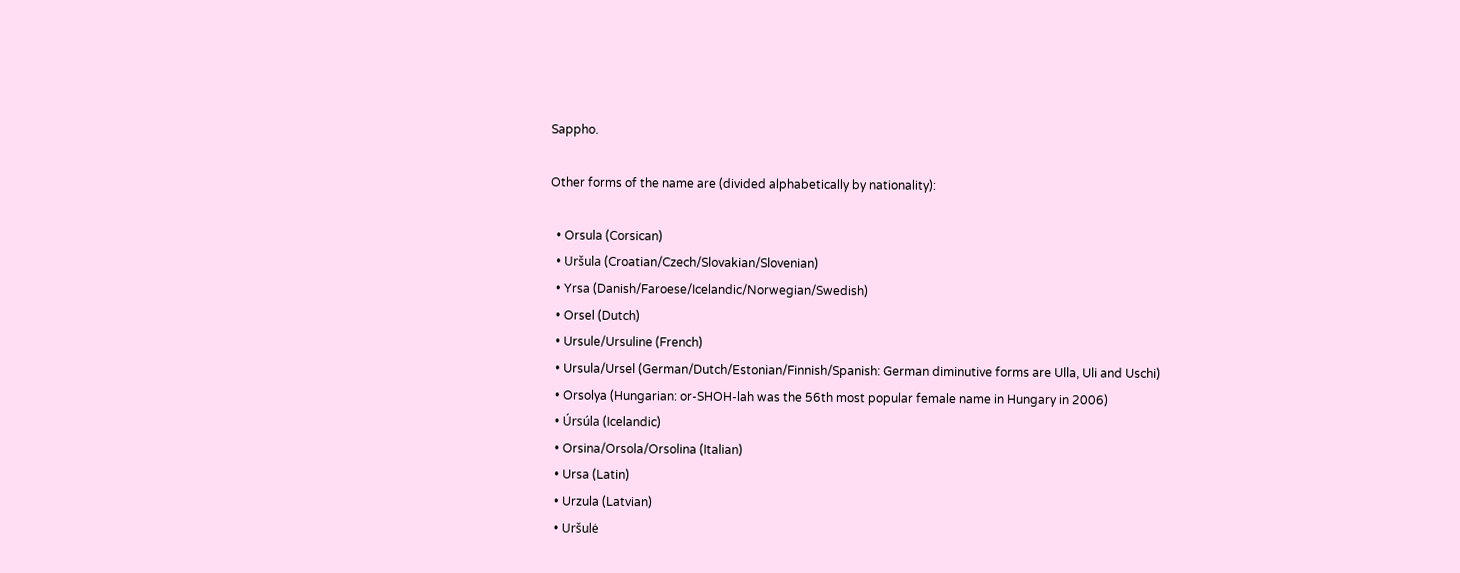Sappho.

Other forms of the name are (divided alphabetically by nationality):

  • Orsula (Corsican)
  • Uršula (Croatian/Czech/Slovakian/Slovenian)
  • Yrsa (Danish/Faroese/Icelandic/Norwegian/Swedish)
  • Orsel (Dutch)
  • Ursule/Ursuline (French)
  • Ursula/Ursel (German/Dutch/Estonian/Finnish/Spanish: German diminutive forms are Ulla, Uli and Uschi)
  • Orsolya (Hungarian: or-SHOH-lah was the 56th most popular female name in Hungary in 2006)
  • Úrsúla (Icelandic)
  • Orsina/Orsola/Orsolina (Italian)
  • Ursa (Latin)
  • Urzula (Latvian)
  • Uršulė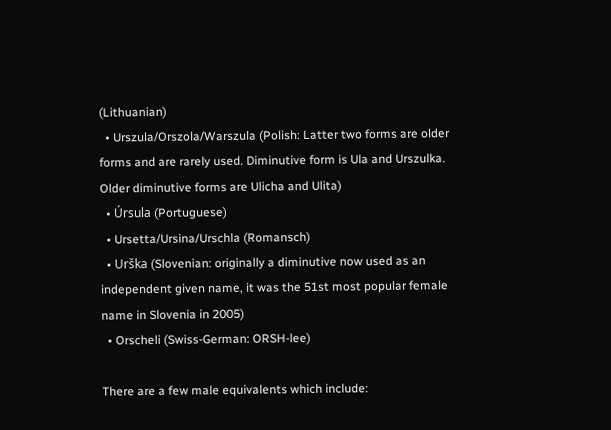(Lithuanian)
  • Urszula/Orszola/Warszula (Polish: Latter two forms are older forms and are rarely used. Diminutive form is Ula and Urszulka. Older diminutive forms are Ulicha and Ulita)
  • Úrsula (Portuguese)
  • Ursetta/Ursina/Urschla (Romansch)
  • Urška (Slovenian: originally a diminutive now used as an independent given name, it was the 51st most popular female name in Slovenia in 2005)
  • Orscheli (Swiss-German: ORSH-lee)

There are a few male equivalents which include: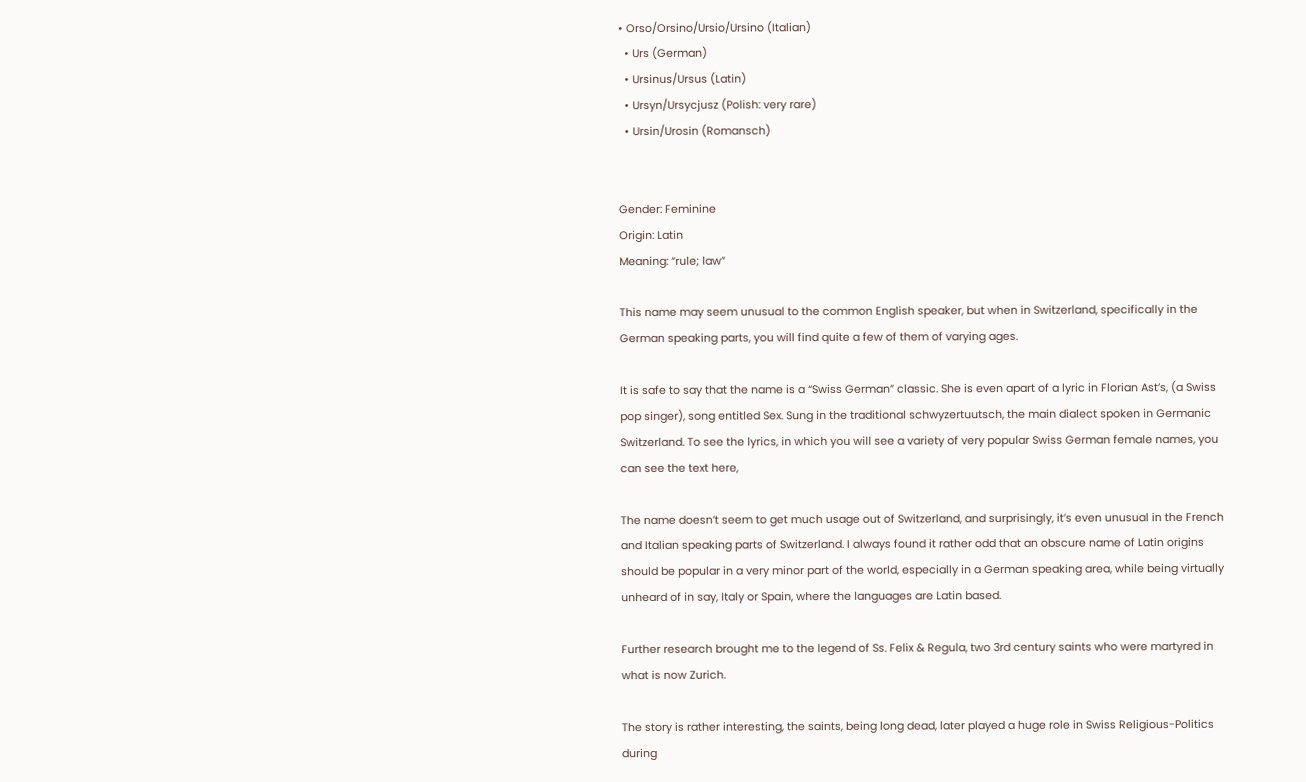• Orso/Orsino/Ursio/Ursino (Italian)
  • Urs (German)
  • Ursinus/Ursus (Latin)
  • Ursyn/Ursycjusz (Polish: very rare)
  • Ursin/Urosin (Romansch)


Gender: Feminine
Origin: Latin
Meaning: “rule; law”

This name may seem unusual to the common English speaker, but when in Switzerland, specifically in the German speaking parts, you will find quite a few of them of varying ages.

It is safe to say that the name is a “Swiss German” classic. She is even apart of a lyric in Florian Ast’s, (a Swiss pop singer), song entitled Sex. Sung in the traditional schwyzertuutsch, the main dialect spoken in Germanic Switzerland. To see the lyrics, in which you will see a variety of very popular Swiss German female names, you can see the text here,

The name doesn’t seem to get much usage out of Switzerland, and surprisingly, it’s even unusual in the French and Italian speaking parts of Switzerland. I always found it rather odd that an obscure name of Latin origins should be popular in a very minor part of the world, especially in a German speaking area, while being virtually unheard of in say, Italy or Spain, where the languages are Latin based.

Further research brought me to the legend of Ss. Felix & Regula, two 3rd century saints who were martyred in what is now Zurich.

The story is rather interesting, the saints, being long dead, later played a huge role in Swiss Religious-Politics during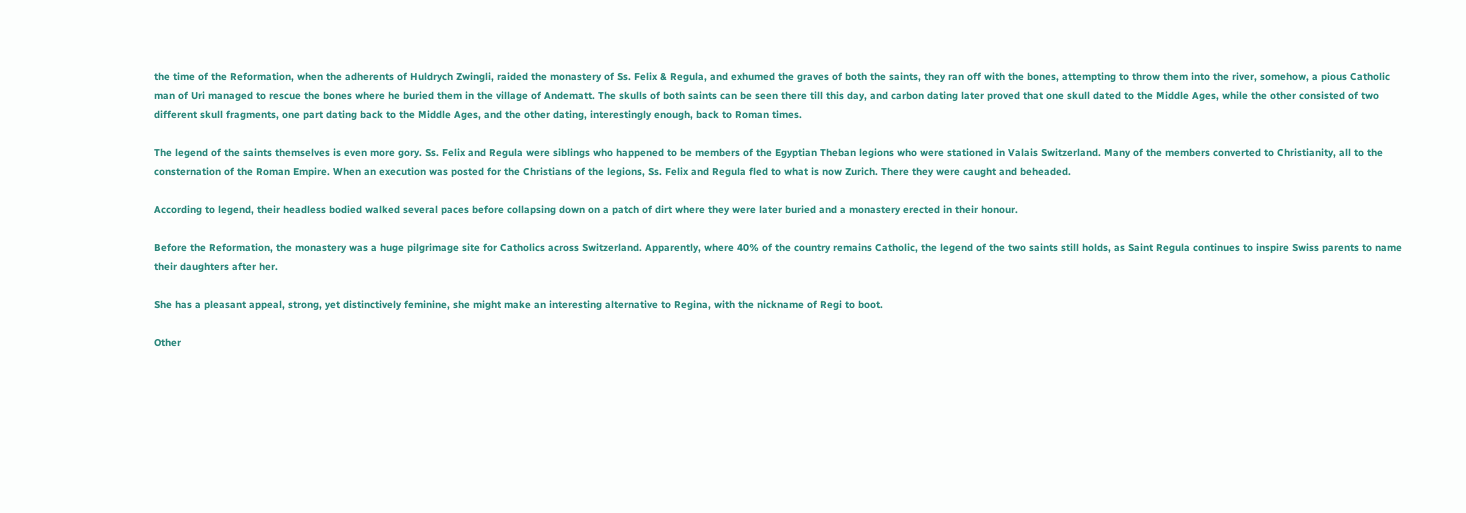the time of the Reformation, when the adherents of Huldrych Zwingli, raided the monastery of Ss. Felix & Regula, and exhumed the graves of both the saints, they ran off with the bones, attempting to throw them into the river, somehow, a pious Catholic man of Uri managed to rescue the bones where he buried them in the village of Andematt. The skulls of both saints can be seen there till this day, and carbon dating later proved that one skull dated to the Middle Ages, while the other consisted of two different skull fragments, one part dating back to the Middle Ages, and the other dating, interestingly enough, back to Roman times.

The legend of the saints themselves is even more gory. Ss. Felix and Regula were siblings who happened to be members of the Egyptian Theban legions who were stationed in Valais Switzerland. Many of the members converted to Christianity, all to the consternation of the Roman Empire. When an execution was posted for the Christians of the legions, Ss. Felix and Regula fled to what is now Zurich. There they were caught and beheaded.

According to legend, their headless bodied walked several paces before collapsing down on a patch of dirt where they were later buried and a monastery erected in their honour.

Before the Reformation, the monastery was a huge pilgrimage site for Catholics across Switzerland. Apparently, where 40% of the country remains Catholic, the legend of the two saints still holds, as Saint Regula continues to inspire Swiss parents to name their daughters after her.

She has a pleasant appeal, strong, yet distinctively feminine, she might make an interesting alternative to Regina, with the nickname of Regi to boot.

Other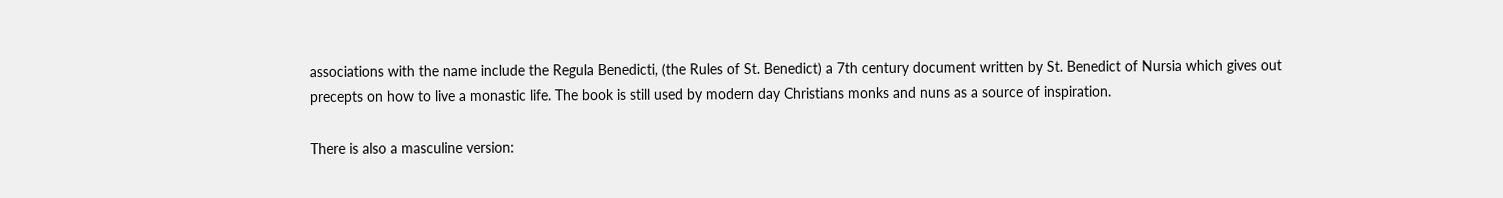associations with the name include the Regula Benedicti, (the Rules of St. Benedict) a 7th century document written by St. Benedict of Nursia which gives out precepts on how to live a monastic life. The book is still used by modern day Christians monks and nuns as a source of inspiration.

There is also a masculine version: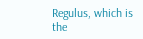Regulus, which is the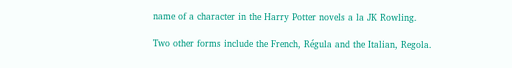name of a character in the Harry Potter novels a la JK Rowling.

Two other forms include the French, Régula and the Italian, Regola.